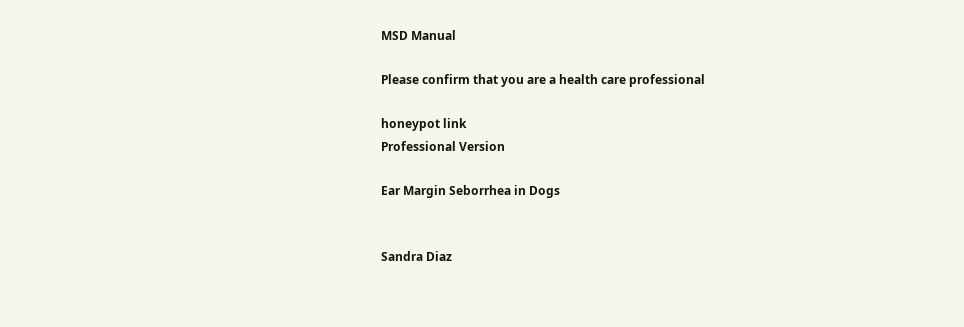MSD Manual

Please confirm that you are a health care professional

honeypot link
Professional Version

Ear Margin Seborrhea in Dogs


Sandra Diaz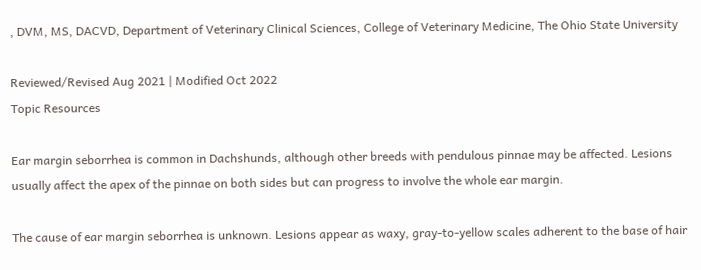, DVM, MS, DACVD, Department of Veterinary Clinical Sciences, College of Veterinary Medicine, The Ohio State University

Reviewed/Revised Aug 2021 | Modified Oct 2022
Topic Resources

Ear margin seborrhea is common in Dachshunds, although other breeds with pendulous pinnae may be affected. Lesions usually affect the apex of the pinnae on both sides but can progress to involve the whole ear margin.

The cause of ear margin seborrhea is unknown. Lesions appear as waxy, gray-to-yellow scales adherent to the base of hair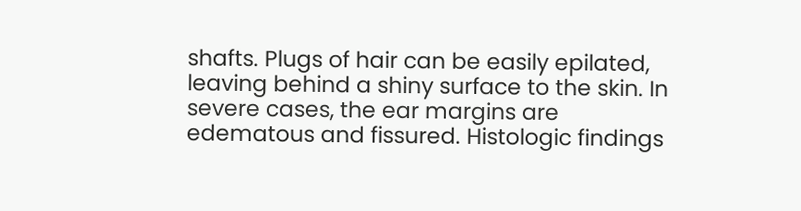shafts. Plugs of hair can be easily epilated, leaving behind a shiny surface to the skin. In severe cases, the ear margins are edematous and fissured. Histologic findings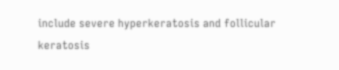include severe hyperkeratosis and follicular keratosis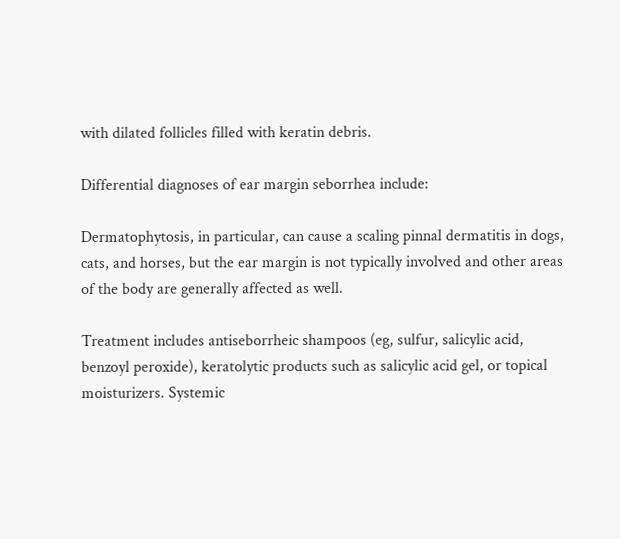with dilated follicles filled with keratin debris.

Differential diagnoses of ear margin seborrhea include:

Dermatophytosis, in particular, can cause a scaling pinnal dermatitis in dogs, cats, and horses, but the ear margin is not typically involved and other areas of the body are generally affected as well.

Treatment includes antiseborrheic shampoos (eg, sulfur, salicylic acid, benzoyl peroxide), keratolytic products such as salicylic acid gel, or topical moisturizers. Systemic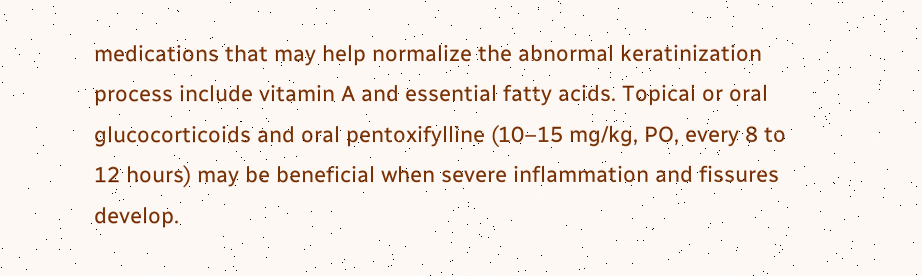medications that may help normalize the abnormal keratinization process include vitamin A and essential fatty acids. Topical or oral glucocorticoids and oral pentoxifylline (10–15 mg/kg, PO, every 8 to 12 hours) may be beneficial when severe inflammation and fissures develop.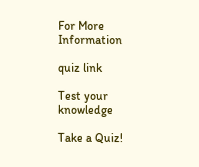For More Information

quiz link

Test your knowledge

Take a Quiz!